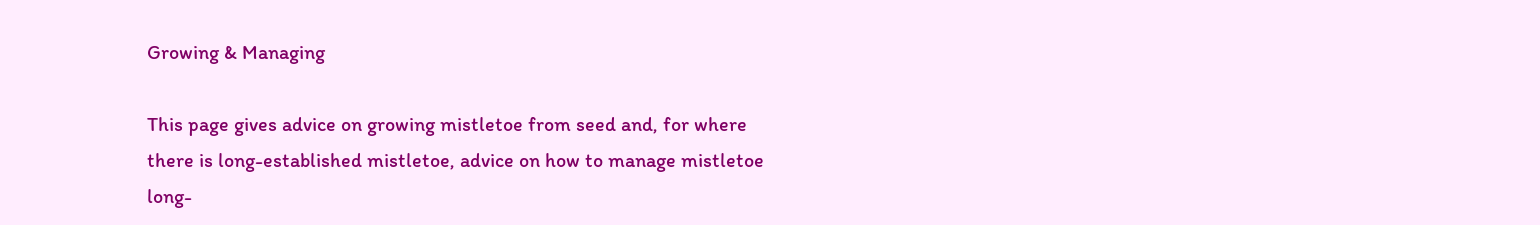Growing & Managing

This page gives advice on growing mistletoe from seed and, for where there is long-established mistletoe, advice on how to manage mistletoe long-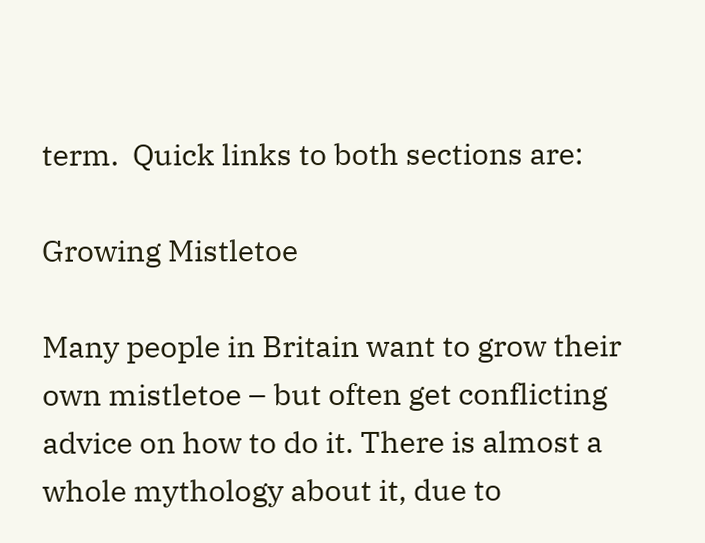term.  Quick links to both sections are:

Growing Mistletoe

Many people in Britain want to grow their own mistletoe – but often get conflicting advice on how to do it. There is almost a whole mythology about it, due to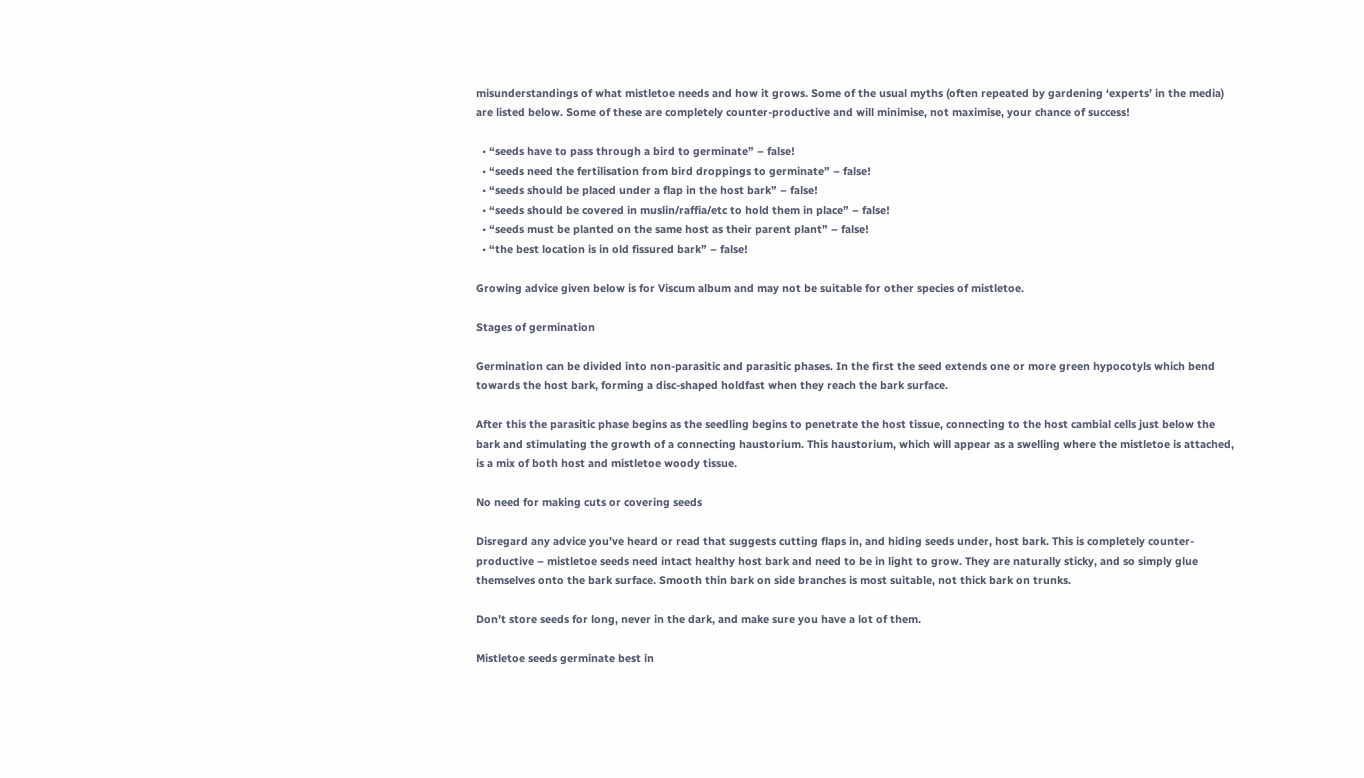misunderstandings of what mistletoe needs and how it grows. Some of the usual myths (often repeated by gardening ‘experts’ in the media) are listed below. Some of these are completely counter-productive and will minimise, not maximise, your chance of success!

  • “seeds have to pass through a bird to germinate” – false!
  • “seeds need the fertilisation from bird droppings to germinate” – false!
  • “seeds should be placed under a flap in the host bark” – false!
  • “seeds should be covered in muslin/raffia/etc to hold them in place” – false!
  • “seeds must be planted on the same host as their parent plant” – false!
  • “the best location is in old fissured bark” – false!

Growing advice given below is for Viscum album and may not be suitable for other species of mistletoe.

Stages of germination

Germination can be divided into non-parasitic and parasitic phases. In the first the seed extends one or more green hypocotyls which bend towards the host bark, forming a disc-shaped holdfast when they reach the bark surface.

After this the parasitic phase begins as the seedling begins to penetrate the host tissue, connecting to the host cambial cells just below the bark and stimulating the growth of a connecting haustorium. This haustorium, which will appear as a swelling where the mistletoe is attached, is a mix of both host and mistletoe woody tissue.

No need for making cuts or covering seeds

Disregard any advice you’ve heard or read that suggests cutting flaps in, and hiding seeds under, host bark. This is completely counter-productive – mistletoe seeds need intact healthy host bark and need to be in light to grow. They are naturally sticky, and so simply glue themselves onto the bark surface. Smooth thin bark on side branches is most suitable, not thick bark on trunks.

Don’t store seeds for long, never in the dark, and make sure you have a lot of them.

Mistletoe seeds germinate best in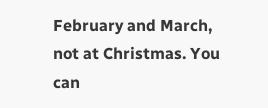February and March, not at Christmas. You can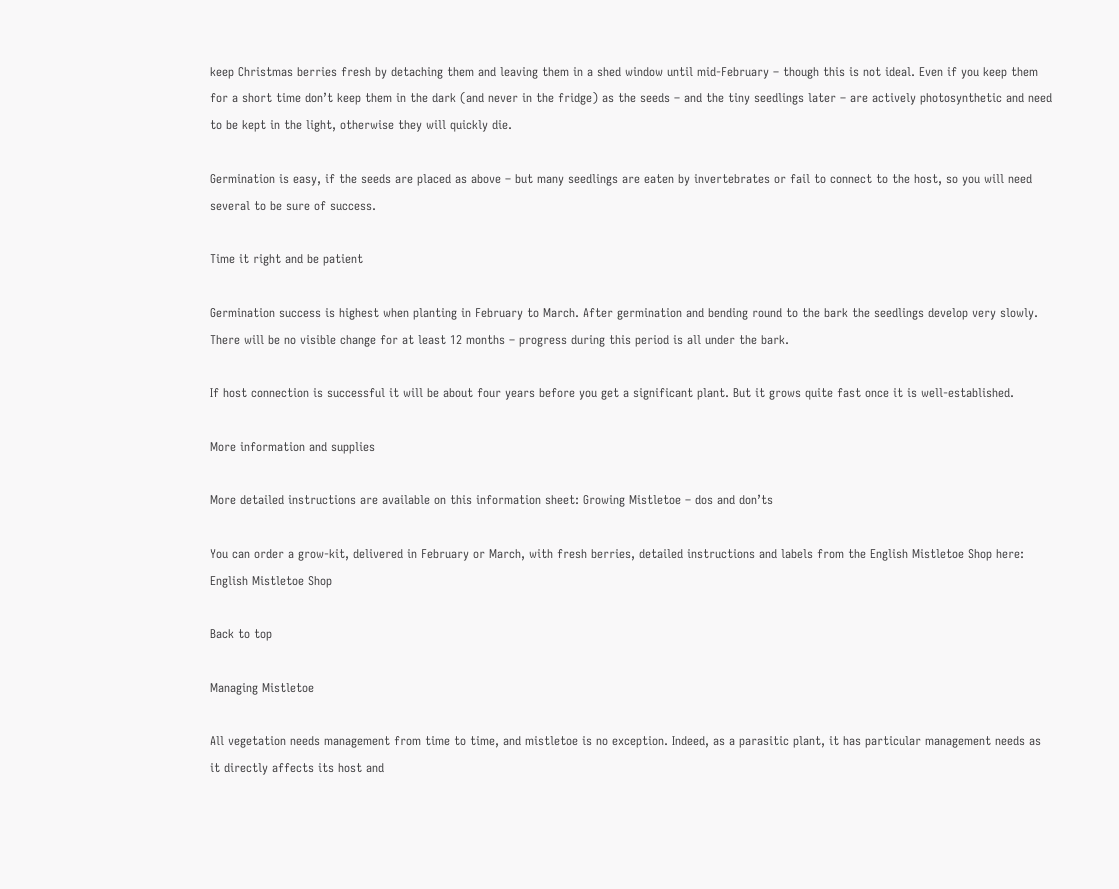keep Christmas berries fresh by detaching them and leaving them in a shed window until mid-February – though this is not ideal. Even if you keep them for a short time don’t keep them in the dark (and never in the fridge) as the seeds – and the tiny seedlings later – are actively photosynthetic and need to be kept in the light, otherwise they will quickly die.

Germination is easy, if the seeds are placed as above – but many seedlings are eaten by invertebrates or fail to connect to the host, so you will need several to be sure of success.

Time it right and be patient

Germination success is highest when planting in February to March. After germination and bending round to the bark the seedlings develop very slowly.  There will be no visible change for at least 12 months – progress during this period is all under the bark.

If host connection is successful it will be about four years before you get a significant plant. But it grows quite fast once it is well-established.

More information and supplies

More detailed instructions are available on this information sheet: Growing Mistletoe – dos and don’ts

You can order a grow-kit, delivered in February or March, with fresh berries, detailed instructions and labels from the English Mistletoe Shop here: English Mistletoe Shop

Back to top

Managing Mistletoe

All vegetation needs management from time to time, and mistletoe is no exception. Indeed, as a parasitic plant, it has particular management needs as it directly affects its host and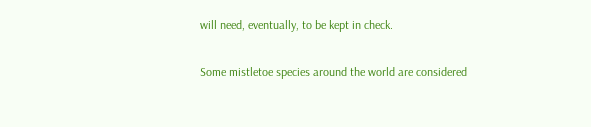will need, eventually, to be kept in check.

Some mistletoe species around the world are considered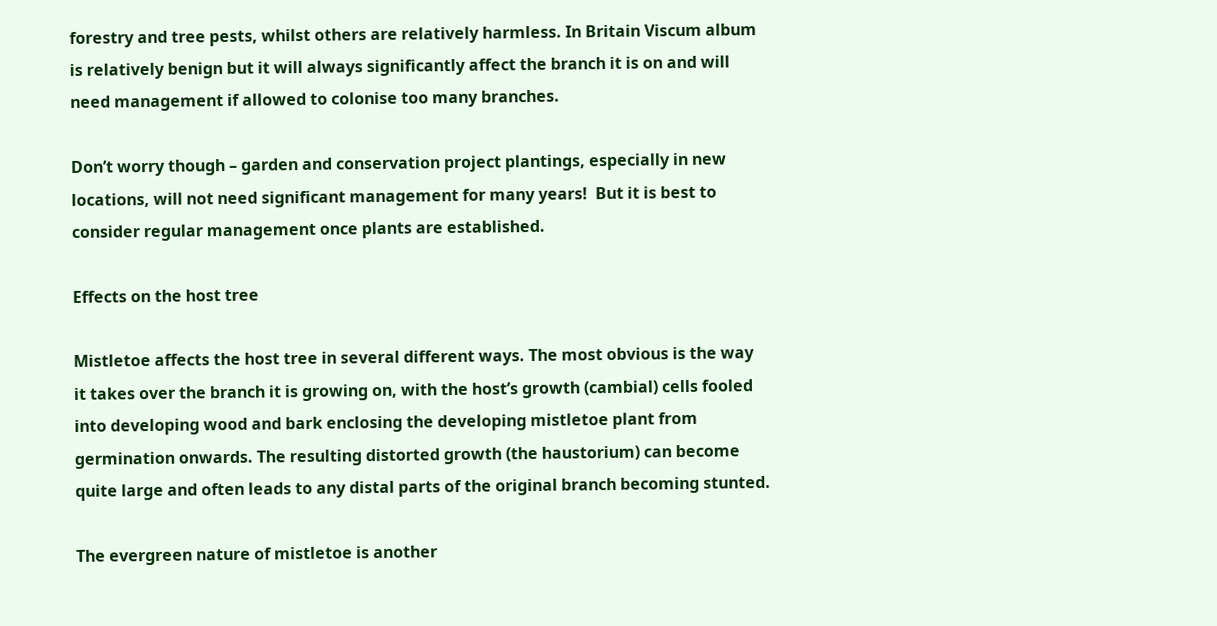forestry and tree pests, whilst others are relatively harmless. In Britain Viscum album is relatively benign but it will always significantly affect the branch it is on and will need management if allowed to colonise too many branches.

Don’t worry though – garden and conservation project plantings, especially in new locations, will not need significant management for many years!  But it is best to consider regular management once plants are established.

Effects on the host tree

Mistletoe affects the host tree in several different ways. The most obvious is the way it takes over the branch it is growing on, with the host’s growth (cambial) cells fooled into developing wood and bark enclosing the developing mistletoe plant from germination onwards. The resulting distorted growth (the haustorium) can become quite large and often leads to any distal parts of the original branch becoming stunted.

The evergreen nature of mistletoe is another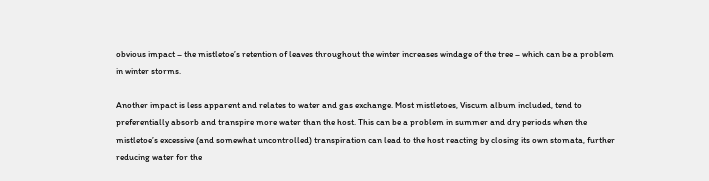obvious impact – the mistletoe’s retention of leaves throughout the winter increases windage of the tree – which can be a problem in winter storms.

Another impact is less apparent and relates to water and gas exchange. Most mistletoes, Viscum album included, tend to preferentially absorb and transpire more water than the host. This can be a problem in summer and dry periods when the mistletoe’s excessive (and somewhat uncontrolled) transpiration can lead to the host reacting by closing its own stomata, further reducing water for the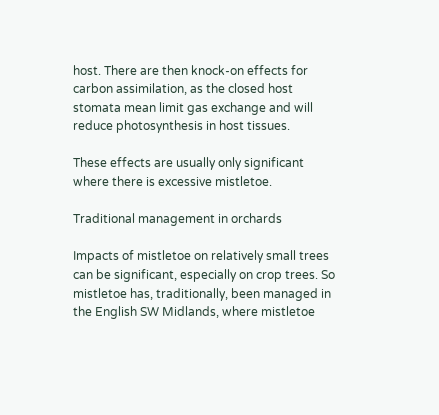host. There are then knock-on effects for carbon assimilation, as the closed host stomata mean limit gas exchange and will reduce photosynthesis in host tissues.

These effects are usually only significant where there is excessive mistletoe.

Traditional management in orchards

Impacts of mistletoe on relatively small trees can be significant, especially on crop trees. So mistletoe has, traditionally, been managed in the English SW Midlands, where mistletoe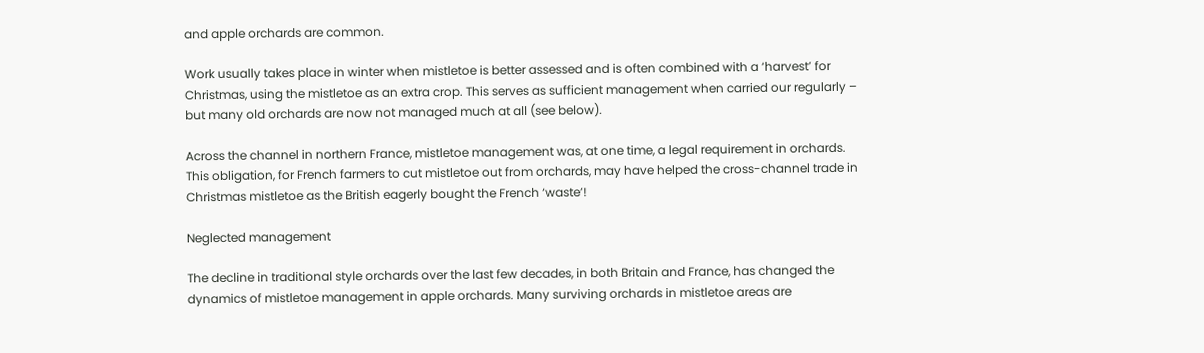and apple orchards are common.

Work usually takes place in winter when mistletoe is better assessed and is often combined with a ‘harvest’ for Christmas, using the mistletoe as an extra crop. This serves as sufficient management when carried our regularly – but many old orchards are now not managed much at all (see below).

Across the channel in northern France, mistletoe management was, at one time, a legal requirement in orchards. This obligation, for French farmers to cut mistletoe out from orchards, may have helped the cross-channel trade in Christmas mistletoe as the British eagerly bought the French ‘waste’!

Neglected management

The decline in traditional style orchards over the last few decades, in both Britain and France, has changed the dynamics of mistletoe management in apple orchards. Many surviving orchards in mistletoe areas are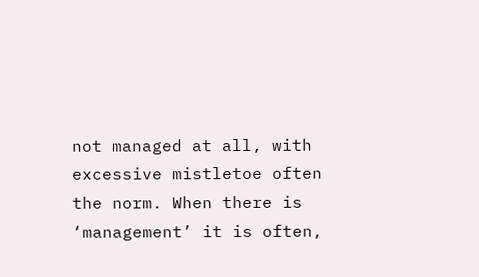not managed at all, with excessive mistletoe often the norm. When there is ‘management’ it is often,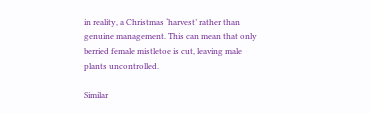in reality, a Christmas ‘harvest’ rather than genuine management. This can mean that only berried female mistletoe is cut, leaving male plants uncontrolled.

Similar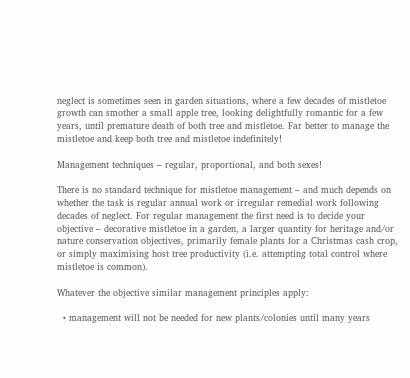neglect is sometimes seen in garden situations, where a few decades of mistletoe growth can smother a small apple tree, looking delightfully romantic for a few years, until premature death of both tree and mistletoe. Far better to manage the mistletoe and keep both tree and mistletoe indefinitely!

Management techniques – regular, proportional, and both sexes!

There is no standard technique for mistletoe management – and much depends on whether the task is regular annual work or irregular remedial work following decades of neglect. For regular management the first need is to decide your objective – decorative mistletoe in a garden, a larger quantity for heritage and/or nature conservation objectives, primarily female plants for a Christmas cash crop, or simply maximising host tree productivity (i.e. attempting total control where mistletoe is common).

Whatever the objective similar management principles apply:

  • management will not be needed for new plants/colonies until many years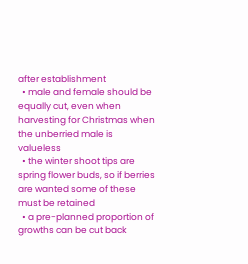after establishment
  • male and female should be equally cut, even when harvesting for Christmas when the unberried male is valueless
  • the winter shoot tips are spring flower buds, so if berries are wanted some of these must be retained
  • a pre-planned proportion of growths can be cut back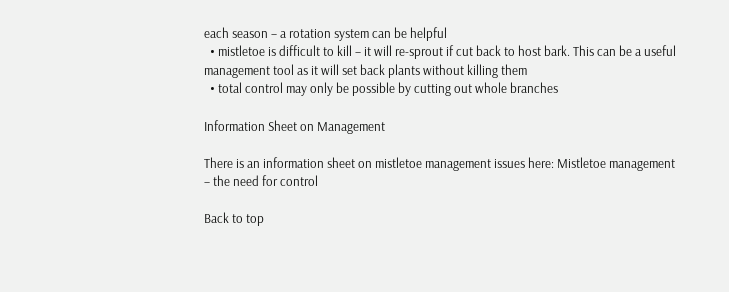each season – a rotation system can be helpful
  • mistletoe is difficult to kill – it will re-sprout if cut back to host bark. This can be a useful management tool as it will set back plants without killing them
  • total control may only be possible by cutting out whole branches

Information Sheet on Management

There is an information sheet on mistletoe management issues here: Mistletoe management – the need for control

Back to top